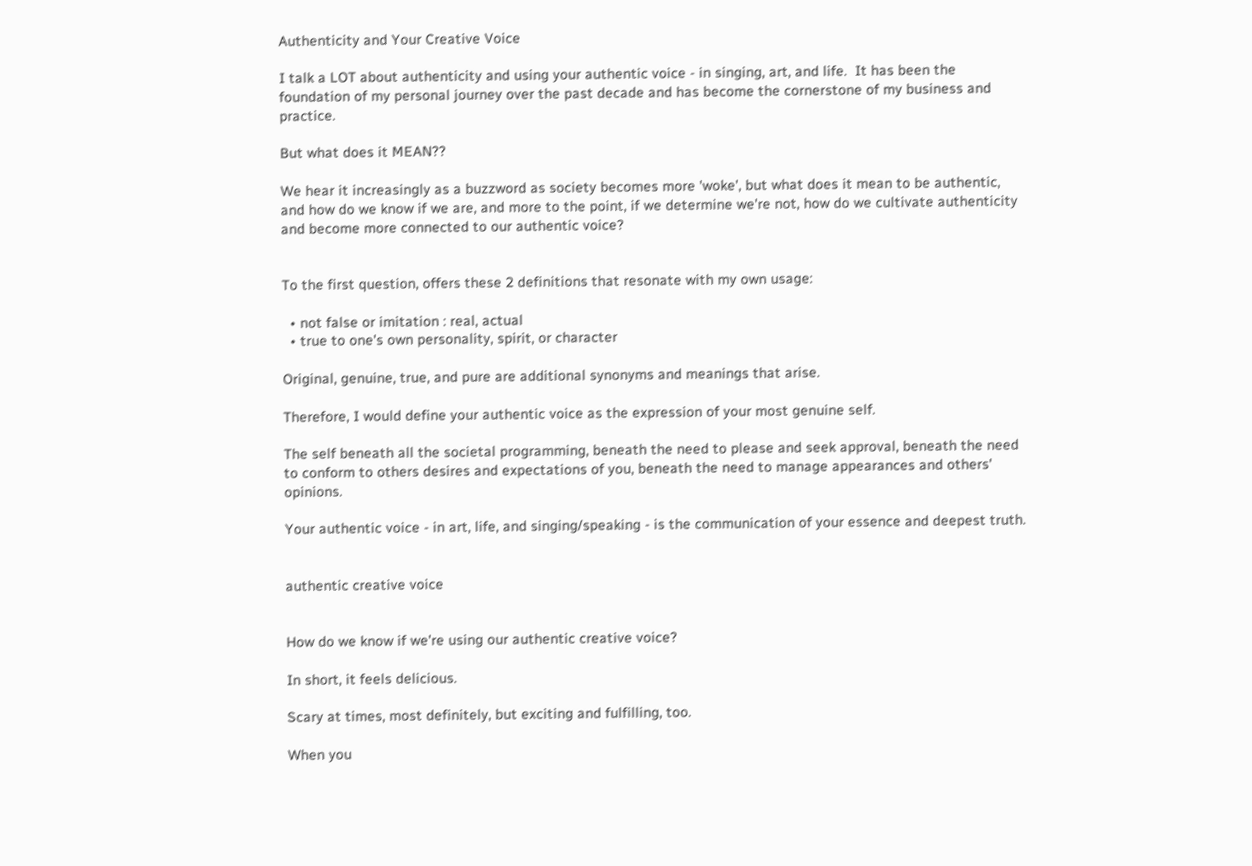Authenticity and Your Creative Voice

I talk a LOT about authenticity and using your authentic voice - in singing, art, and life.  It has been the foundation of my personal journey over the past decade and has become the cornerstone of my business and practice.

But what does it MEAN??

We hear it increasingly as a buzzword as society becomes more 'woke', but what does it mean to be authentic, and how do we know if we are, and more to the point, if we determine we're not, how do we cultivate authenticity and become more connected to our authentic voice?


To the first question, offers these 2 definitions that resonate with my own usage:

  • not false or imitation : real, actual
  • true to one's own personality, spirit, or character

Original, genuine, true, and pure are additional synonyms and meanings that arise.

Therefore, I would define your authentic voice as the expression of your most genuine self.

The self beneath all the societal programming, beneath the need to please and seek approval, beneath the need to conform to others desires and expectations of you, beneath the need to manage appearances and others' opinions.

Your authentic voice - in art, life, and singing/speaking - is the communication of your essence and deepest truth.


authentic creative voice


How do we know if we're using our authentic creative voice?

In short, it feels delicious.

Scary at times, most definitely, but exciting and fulfilling, too.

When you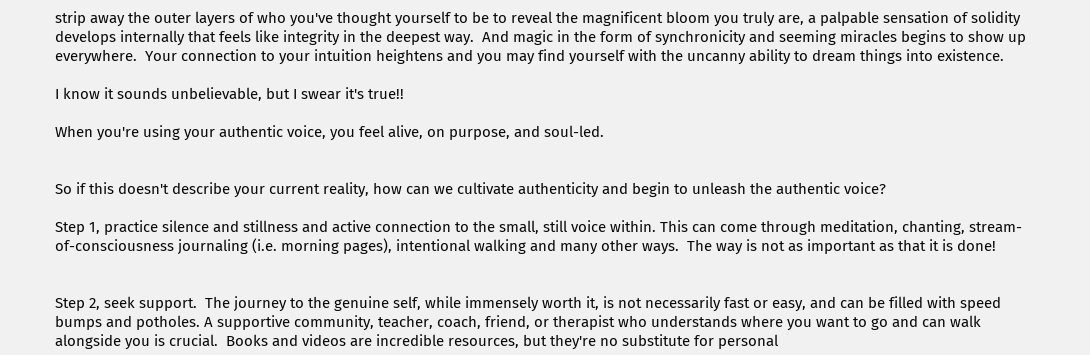strip away the outer layers of who you've thought yourself to be to reveal the magnificent bloom you truly are, a palpable sensation of solidity develops internally that feels like integrity in the deepest way.  And magic in the form of synchronicity and seeming miracles begins to show up everywhere.  Your connection to your intuition heightens and you may find yourself with the uncanny ability to dream things into existence.

I know it sounds unbelievable, but I swear it's true!!

When you're using your authentic voice, you feel alive, on purpose, and soul-led.


So if this doesn't describe your current reality, how can we cultivate authenticity and begin to unleash the authentic voice?

Step 1, practice silence and stillness and active connection to the small, still voice within. This can come through meditation, chanting, stream-of-consciousness journaling (i.e. morning pages), intentional walking and many other ways.  The way is not as important as that it is done!


Step 2, seek support.  The journey to the genuine self, while immensely worth it, is not necessarily fast or easy, and can be filled with speed bumps and potholes. A supportive community, teacher, coach, friend, or therapist who understands where you want to go and can walk alongside you is crucial.  Books and videos are incredible resources, but they're no substitute for personal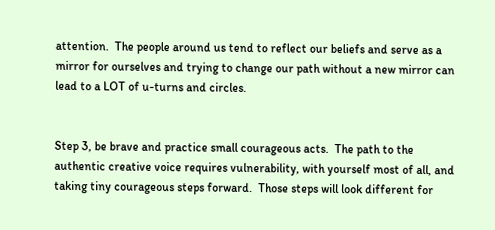attention.  The people around us tend to reflect our beliefs and serve as a mirror for ourselves and trying to change our path without a new mirror can lead to a LOT of u-turns and circles.


Step 3, be brave and practice small courageous acts.  The path to the authentic creative voice requires vulnerability, with yourself most of all, and taking tiny courageous steps forward.  Those steps will look different for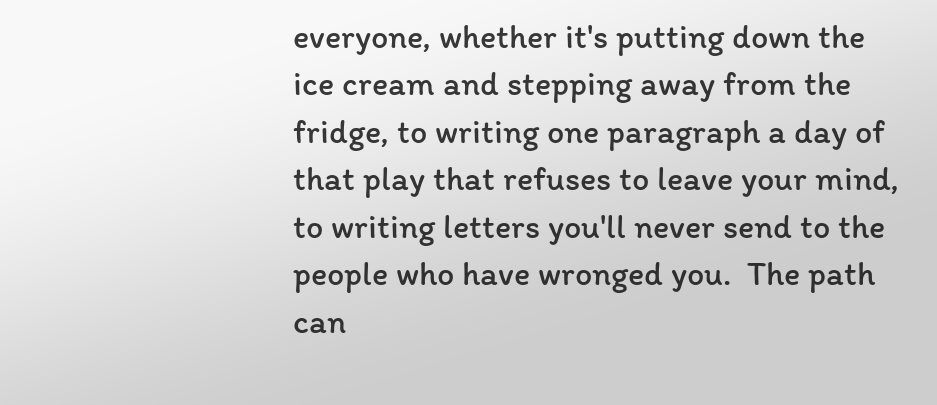everyone, whether it's putting down the ice cream and stepping away from the fridge, to writing one paragraph a day of that play that refuses to leave your mind, to writing letters you'll never send to the people who have wronged you.  The path can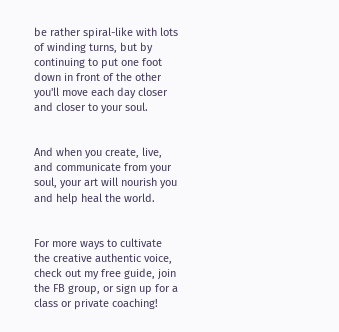be rather spiral-like with lots of winding turns, but by continuing to put one foot down in front of the other you'll move each day closer and closer to your soul.


And when you create, live, and communicate from your soul, your art will nourish you and help heal the world.


For more ways to cultivate the creative authentic voice, check out my free guide, join the FB group, or sign up for a class or private coaching!